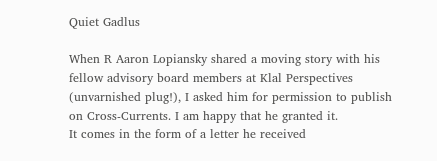Quiet Gadlus

When R Aaron Lopiansky shared a moving story with his fellow advisory board members at Klal Perspectives (unvarnished plug!), I asked him for permission to publish on Cross-Currents. I am happy that he granted it.
It comes in the form of a letter he received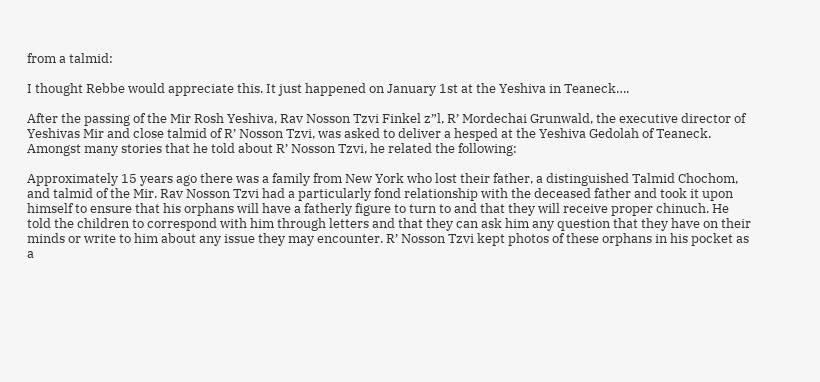from a talmid:

I thought Rebbe would appreciate this. It just happened on January 1st at the Yeshiva in Teaneck….

After the passing of the Mir Rosh Yeshiva, Rav Nosson Tzvi Finkel z”l, R’ Mordechai Grunwald, the executive director of Yeshivas Mir and close talmid of R’ Nosson Tzvi, was asked to deliver a hesped at the Yeshiva Gedolah of Teaneck. Amongst many stories that he told about R’ Nosson Tzvi, he related the following:

Approximately 15 years ago there was a family from New York who lost their father, a distinguished Talmid Chochom, and talmid of the Mir. Rav Nosson Tzvi had a particularly fond relationship with the deceased father and took it upon himself to ensure that his orphans will have a fatherly figure to turn to and that they will receive proper chinuch. He told the children to correspond with him through letters and that they can ask him any question that they have on their minds or write to him about any issue they may encounter. R’ Nosson Tzvi kept photos of these orphans in his pocket as a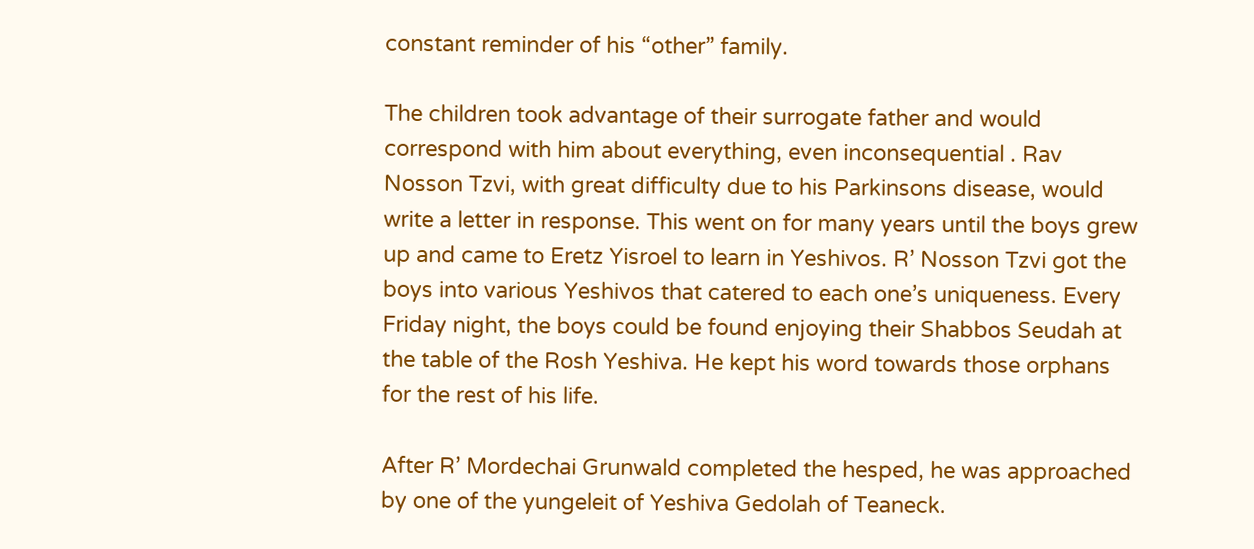constant reminder of his “other” family.

The children took advantage of their surrogate father and would correspond with him about everything, even inconsequential . Rav Nosson Tzvi, with great difficulty due to his Parkinsons disease, would write a letter in response. This went on for many years until the boys grew up and came to Eretz Yisroel to learn in Yeshivos. R’ Nosson Tzvi got the boys into various Yeshivos that catered to each one’s uniqueness. Every Friday night, the boys could be found enjoying their Shabbos Seudah at the table of the Rosh Yeshiva. He kept his word towards those orphans for the rest of his life.

After R’ Mordechai Grunwald completed the hesped, he was approached by one of the yungeleit of Yeshiva Gedolah of Teaneck.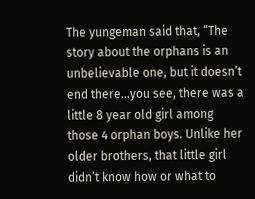The yungeman said that, “The story about the orphans is an unbelievable one, but it doesn’t end there…you see, there was a little 8 year old girl among those 4 orphan boys. Unlike her older brothers, that little girl didn’t know how or what to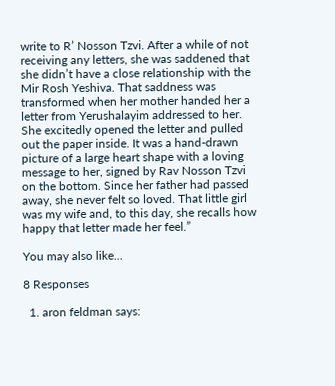write to R’ Nosson Tzvi. After a while of not receiving any letters, she was saddened that she didn’t have a close relationship with the Mir Rosh Yeshiva. That saddness was transformed when her mother handed her a letter from Yerushalayim addressed to her. She excitedly opened the letter and pulled out the paper inside. It was a hand-drawn picture of a large heart shape with a loving message to her, signed by Rav Nosson Tzvi on the bottom. Since her father had passed away, she never felt so loved. That little girl was my wife and, to this day, she recalls how happy that letter made her feel.”

You may also like...

8 Responses

  1. aron feldman says: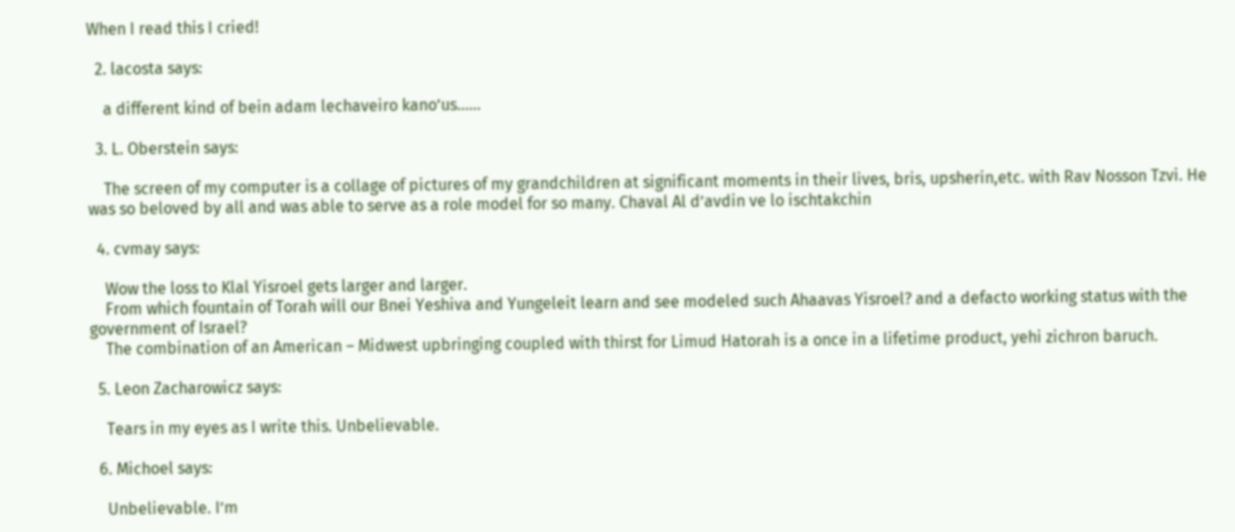When I read this I cried!

  2. lacosta says:

    a different kind of bein adam lechaveiro kano’us……

  3. L. Oberstein says:

    The screen of my computer is a collage of pictures of my grandchildren at significant moments in their lives, bris, upsherin,etc. with Rav Nosson Tzvi. He was so beloved by all and was able to serve as a role model for so many. Chaval Al d’avdin ve lo ischtakchin

  4. cvmay says:

    Wow the loss to Klal Yisroel gets larger and larger.
    From which fountain of Torah will our Bnei Yeshiva and Yungeleit learn and see modeled such Ahaavas Yisroel? and a defacto working status with the government of Israel?
    The combination of an American – Midwest upbringing coupled with thirst for Limud Hatorah is a once in a lifetime product, yehi zichron baruch.

  5. Leon Zacharowicz says:

    Tears in my eyes as I write this. Unbelievable.

  6. Michoel says:

    Unbelievable. I’m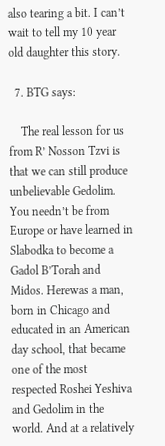also tearing a bit. I can’t wait to tell my 10 year old daughter this story.

  7. BTG says:

    The real lesson for us from R’ Nosson Tzvi is that we can still produce unbelievable Gedolim. You needn’t be from Europe or have learned in Slabodka to become a Gadol B’Torah and Midos. Herewas a man, born in Chicago and educated in an American day school, that became one of the most respected Roshei Yeshiva and Gedolim in the world. And at a relatively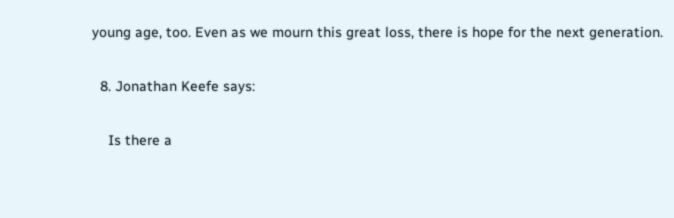young age, too. Even as we mourn this great loss, there is hope for the next generation.

  8. Jonathan Keefe says:

    Is there a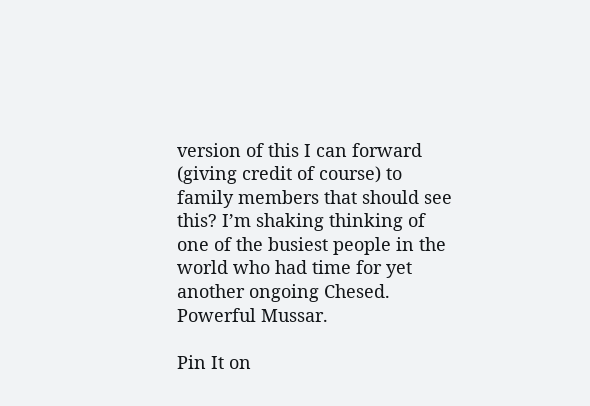version of this I can forward (giving credit of course) to family members that should see this? I’m shaking thinking of one of the busiest people in the world who had time for yet another ongoing Chesed. Powerful Mussar.

Pin It on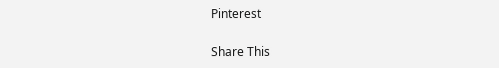Pinterest

Share This